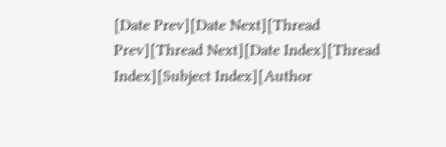[Date Prev][Date Next][Thread Prev][Thread Next][Date Index][Thread Index][Subject Index][Author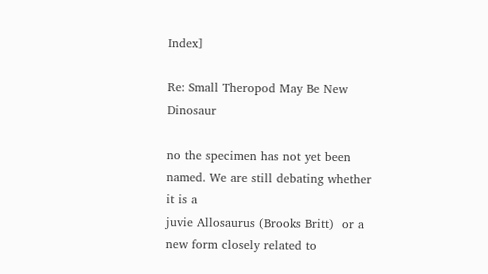Index]

Re: Small Theropod May Be New Dinosaur

no the specimen has not yet been named. We are still debating whether it is a
juvie Allosaurus (Brooks Britt)  or a new form closely related to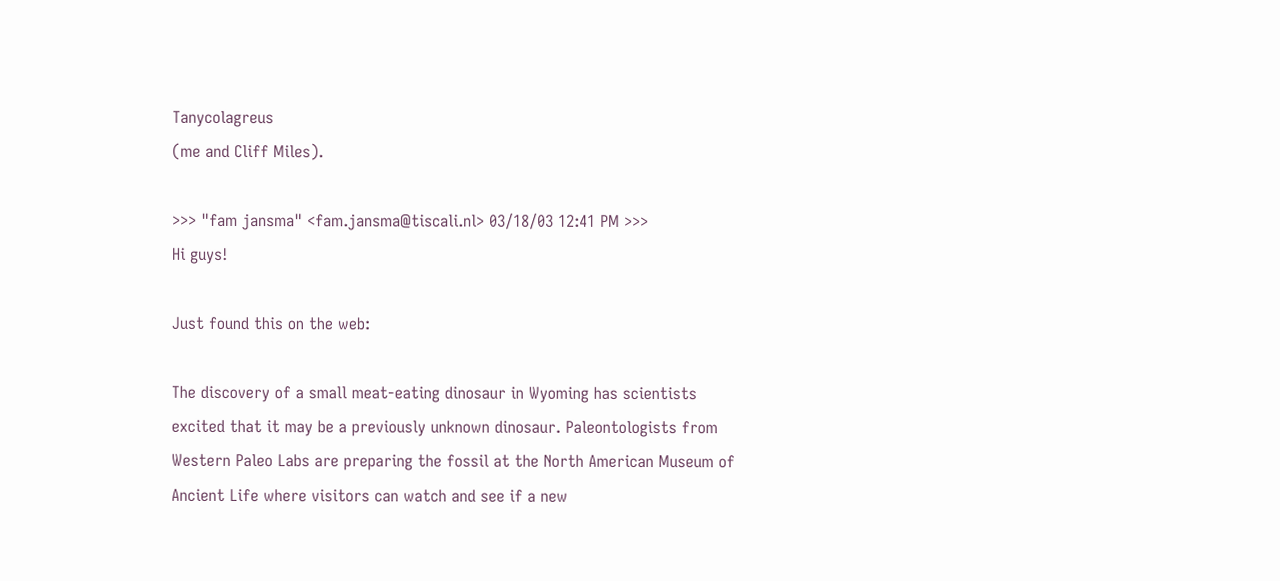Tanycolagreus
(me and Cliff Miles).

>>> "fam jansma" <fam.jansma@tiscali.nl> 03/18/03 12:41 PM >>>
Hi guys!

Just found this on the web:

The discovery of a small meat-eating dinosaur in Wyoming has scientists
excited that it may be a previously unknown dinosaur. Paleontologists from
Western Paleo Labs are preparing the fossil at the North American Museum of
Ancient Life where visitors can watch and see if a new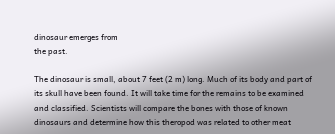dinosaur emerges from
the past.

The dinosaur is small, about 7 feet (2 m) long. Much of its body and part of
its skull have been found. It will take time for the remains to be examined
and classified. Scientists will compare the bones with those of known
dinosaurs and determine how this theropod was related to other meat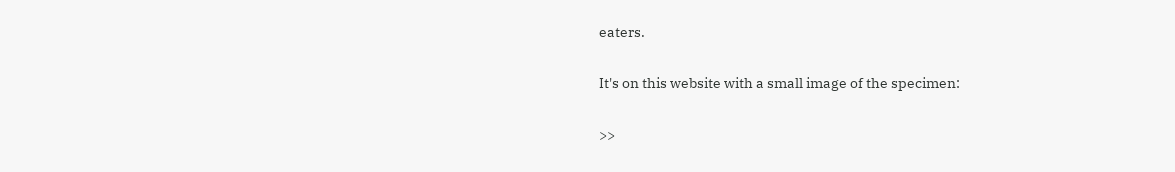eaters.

It's on this website with a small image of the specimen:

>>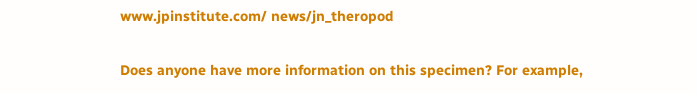www.jpinstitute.com/ news/jn_theropod

Does anyone have more information on this specimen? For example,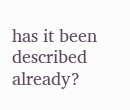has it been
described already?